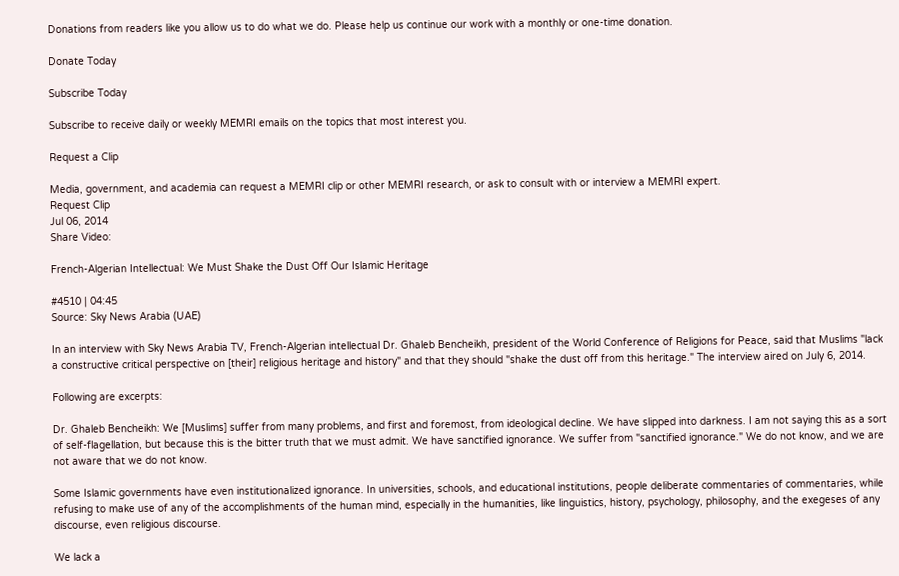Donations from readers like you allow us to do what we do. Please help us continue our work with a monthly or one-time donation.

Donate Today

Subscribe Today

Subscribe to receive daily or weekly MEMRI emails on the topics that most interest you.

Request a Clip

Media, government, and academia can request a MEMRI clip or other MEMRI research, or ask to consult with or interview a MEMRI expert.
Request Clip
Jul 06, 2014
Share Video:

French-Algerian Intellectual: We Must Shake the Dust Off Our Islamic Heritage

#4510 | 04:45
Source: Sky News Arabia (UAE)

In an interview with Sky News Arabia TV, French-Algerian intellectual Dr. Ghaleb Bencheikh, president of the World Conference of Religions for Peace, said that Muslims "lack a constructive critical perspective on [their] religious heritage and history" and that they should "shake the dust off from this heritage." The interview aired on July 6, 2014.

Following are excerpts:

Dr. Ghaleb Bencheikh: We [Muslims] suffer from many problems, and first and foremost, from ideological decline. We have slipped into darkness. I am not saying this as a sort of self-flagellation, but because this is the bitter truth that we must admit. We have sanctified ignorance. We suffer from "sanctified ignorance." We do not know, and we are not aware that we do not know.

Some Islamic governments have even institutionalized ignorance. In universities, schools, and educational institutions, people deliberate commentaries of commentaries, while refusing to make use of any of the accomplishments of the human mind, especially in the humanities, like linguistics, history, psychology, philosophy, and the exegeses of any discourse, even religious discourse.

We lack a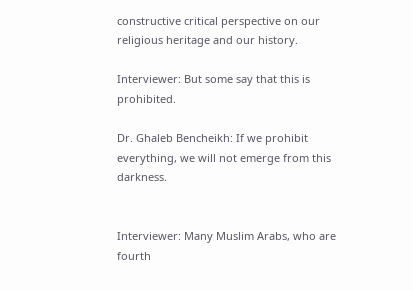constructive critical perspective on our religious heritage and our history.

Interviewer: But some say that this is prohibited.

Dr. Ghaleb Bencheikh: If we prohibit everything, we will not emerge from this darkness.


Interviewer: Many Muslim Arabs, who are fourth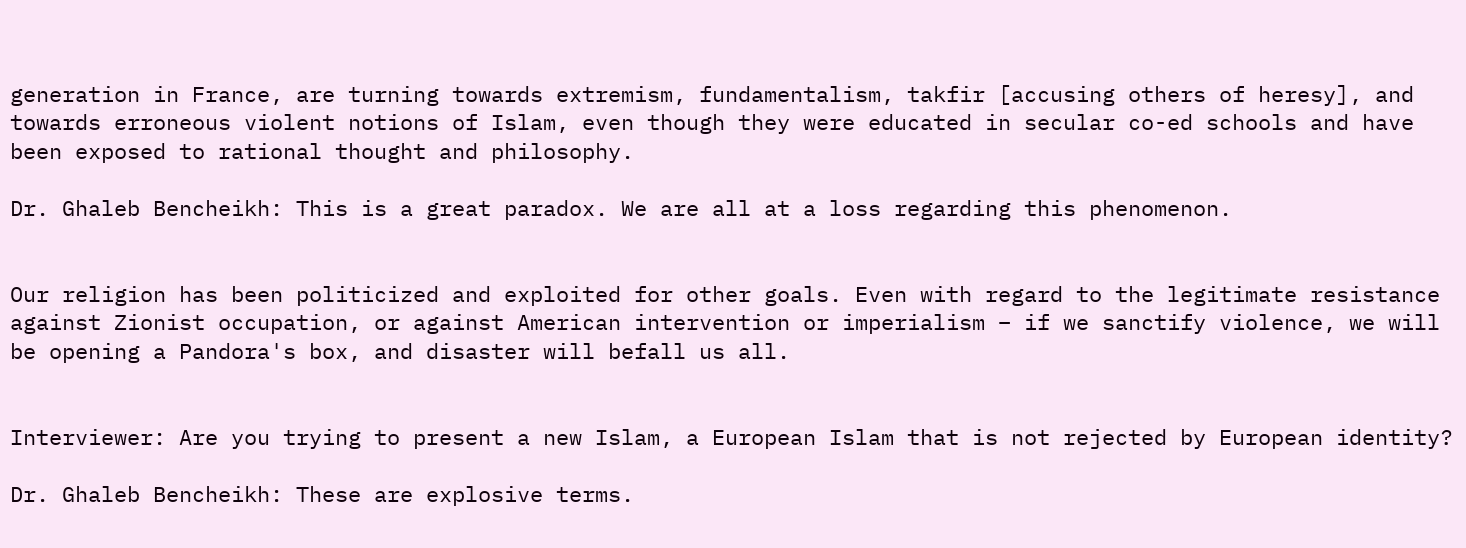generation in France, are turning towards extremism, fundamentalism, takfir [accusing others of heresy], and towards erroneous violent notions of Islam, even though they were educated in secular co-ed schools and have been exposed to rational thought and philosophy.

Dr. Ghaleb Bencheikh: This is a great paradox. We are all at a loss regarding this phenomenon.


Our religion has been politicized and exploited for other goals. Even with regard to the legitimate resistance against Zionist occupation, or against American intervention or imperialism – if we sanctify violence, we will be opening a Pandora's box, and disaster will befall us all.


Interviewer: Are you trying to present a new Islam, a European Islam that is not rejected by European identity?

Dr. Ghaleb Bencheikh: These are explosive terms.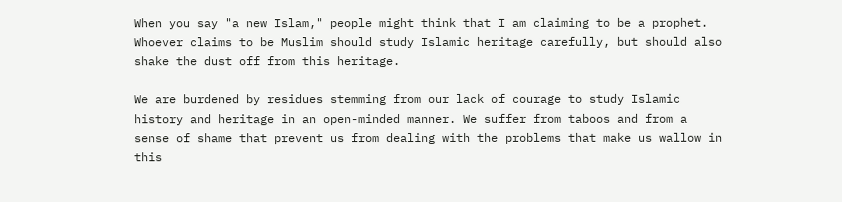When you say "a new Islam," people might think that I am claiming to be a prophet. Whoever claims to be Muslim should study Islamic heritage carefully, but should also shake the dust off from this heritage.

We are burdened by residues stemming from our lack of courage to study Islamic history and heritage in an open-minded manner. We suffer from taboos and from a sense of shame that prevent us from dealing with the problems that make us wallow in this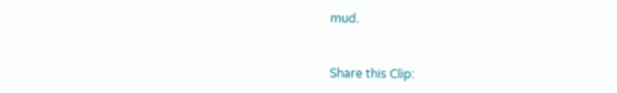mud.


Share this Clip: